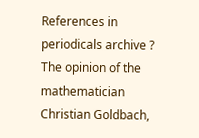References in periodicals archive ?
The opinion of the mathematician Christian Goldbach,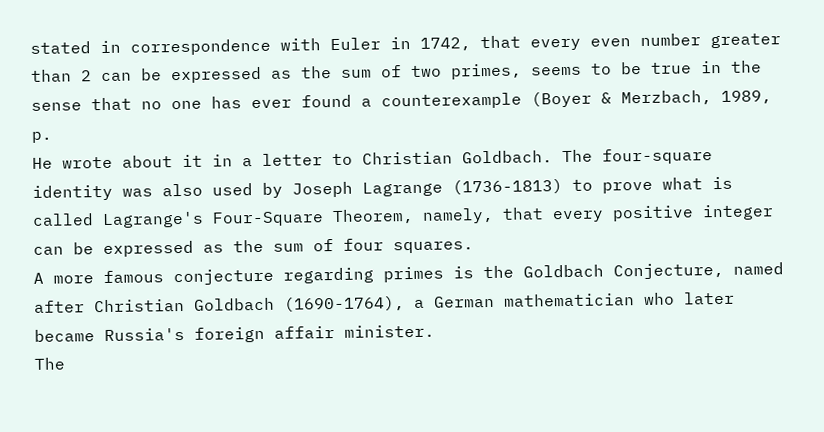stated in correspondence with Euler in 1742, that every even number greater than 2 can be expressed as the sum of two primes, seems to be true in the sense that no one has ever found a counterexample (Boyer & Merzbach, 1989, p.
He wrote about it in a letter to Christian Goldbach. The four-square identity was also used by Joseph Lagrange (1736-1813) to prove what is called Lagrange's Four-Square Theorem, namely, that every positive integer can be expressed as the sum of four squares.
A more famous conjecture regarding primes is the Goldbach Conjecture, named after Christian Goldbach (1690-1764), a German mathematician who later became Russia's foreign affair minister.
The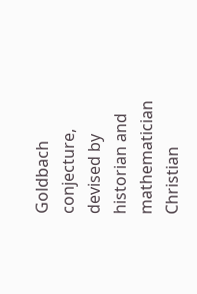Goldbach conjecture, devised by historian and mathematician Christian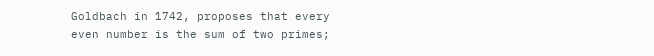Goldbach in 1742, proposes that every even number is the sum of two primes;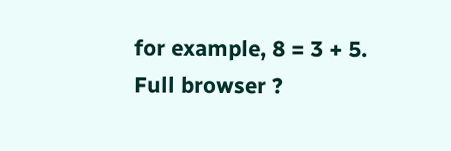for example, 8 = 3 + 5.
Full browser ?